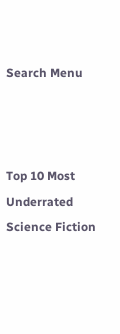Search Menu



Top 10 Most Underrated Science Fiction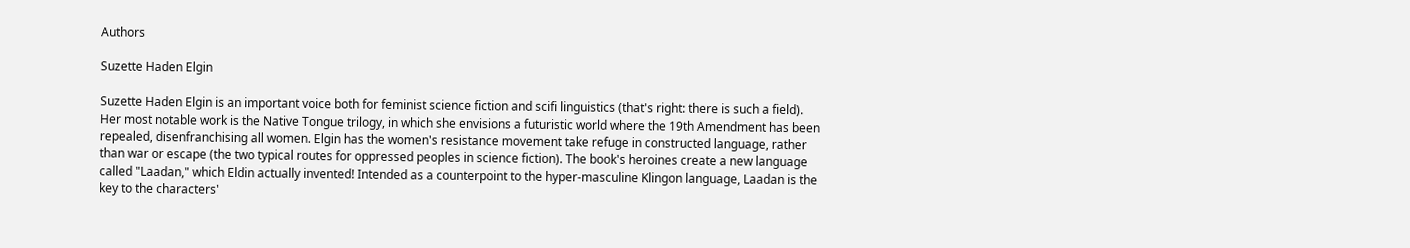Authors

Suzette Haden Elgin

Suzette Haden Elgin is an important voice both for feminist science fiction and scifi linguistics (that's right: there is such a field). Her most notable work is the Native Tongue trilogy, in which she envisions a futuristic world where the 19th Amendment has been repealed, disenfranchising all women. Elgin has the women's resistance movement take refuge in constructed language, rather than war or escape (the two typical routes for oppressed peoples in science fiction). The book's heroines create a new language called "Laadan," which Eldin actually invented! Intended as a counterpoint to the hyper-masculine Klingon language, Laadan is the key to the characters'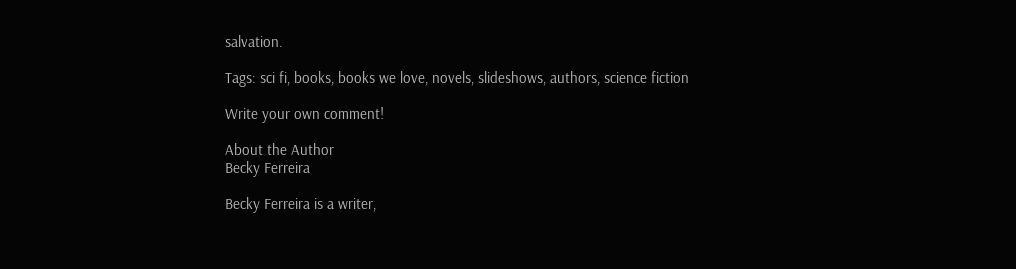salvation.

Tags: sci fi, books, books we love, novels, slideshows, authors, science fiction

Write your own comment!

About the Author
Becky Ferreira

Becky Ferreira is a writer,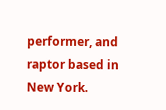performer, and raptor based in New York.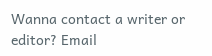Wanna contact a writer or editor? Email